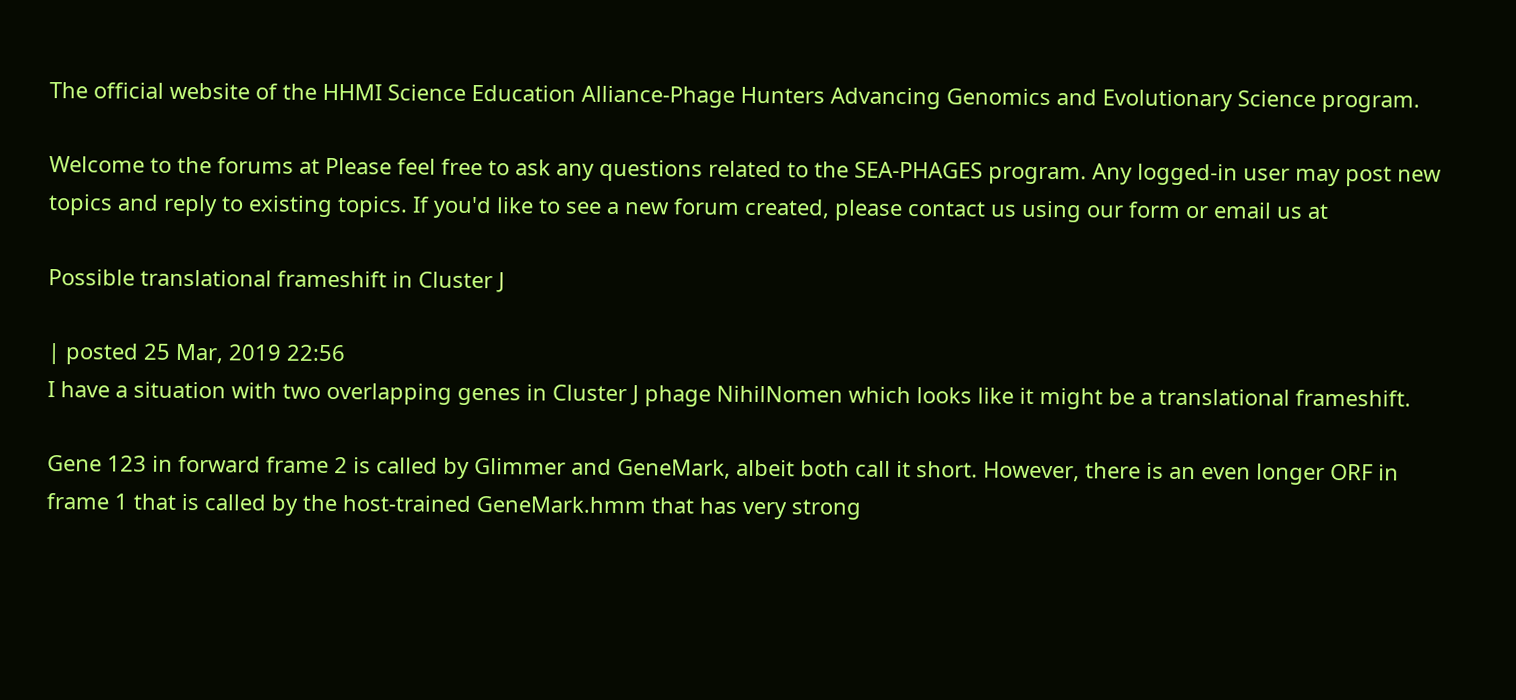The official website of the HHMI Science Education Alliance-Phage Hunters Advancing Genomics and Evolutionary Science program.

Welcome to the forums at Please feel free to ask any questions related to the SEA-PHAGES program. Any logged-in user may post new topics and reply to existing topics. If you'd like to see a new forum created, please contact us using our form or email us at

Possible translational frameshift in Cluster J

| posted 25 Mar, 2019 22:56
I have a situation with two overlapping genes in Cluster J phage NihilNomen which looks like it might be a translational frameshift.

Gene 123 in forward frame 2 is called by Glimmer and GeneMark, albeit both call it short. However, there is an even longer ORF in frame 1 that is called by the host-trained GeneMark.hmm that has very strong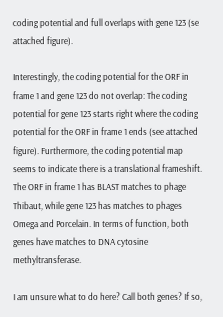coding potential and full overlaps with gene 123 (se attached figure).

Interestingly, the coding potential for the ORF in frame 1 and gene 123 do not overlap: The coding potential for gene 123 starts right where the coding potential for the ORF in frame 1 ends (see attached figure). Furthermore, the coding potential map seems to indicate there is a translational frameshift. The ORF in frame 1 has BLAST matches to phage Thibaut, while gene 123 has matches to phages Omega and Porcelain. In terms of function, both genes have matches to DNA cytosine methyltransferase.

I am unsure what to do here? Call both genes? If so,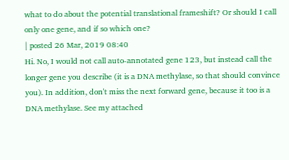what to do about the potential translational frameshift? Or should I call only one gene, and if so which one?
| posted 26 Mar, 2019 08:40
Hi. No, I would not call auto-annotated gene 123, but instead call the longer gene you describe (it is a DNA methylase, so that should convince you). In addition, don't miss the next forward gene, because it too is a DNA methylase. See my attached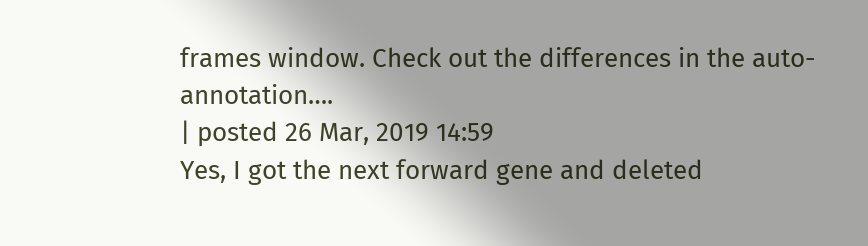frames window. Check out the differences in the auto-annotation….
| posted 26 Mar, 2019 14:59
Yes, I got the next forward gene and deleted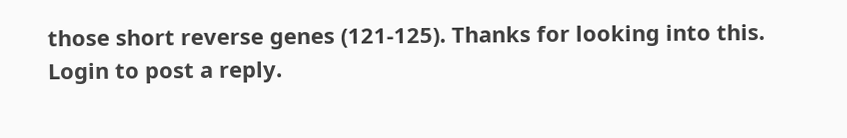those short reverse genes (121-125). Thanks for looking into this.
Login to post a reply.